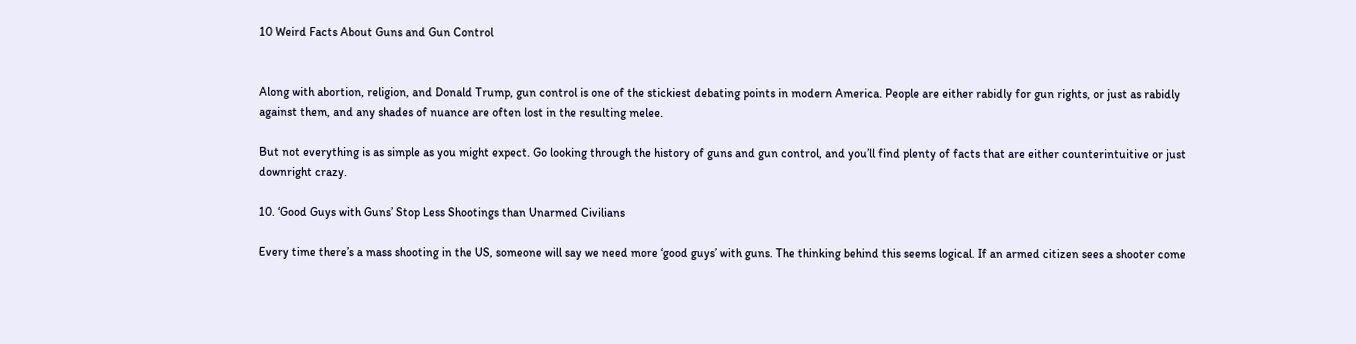10 Weird Facts About Guns and Gun Control


Along with abortion, religion, and Donald Trump, gun control is one of the stickiest debating points in modern America. People are either rabidly for gun rights, or just as rabidly against them, and any shades of nuance are often lost in the resulting melee.

But not everything is as simple as you might expect. Go looking through the history of guns and gun control, and you’ll find plenty of facts that are either counterintuitive or just downright crazy.

10. ‘Good Guys with Guns’ Stop Less Shootings than Unarmed Civilians

Every time there’s a mass shooting in the US, someone will say we need more ‘good guys’ with guns. The thinking behind this seems logical. If an armed citizen sees a shooter come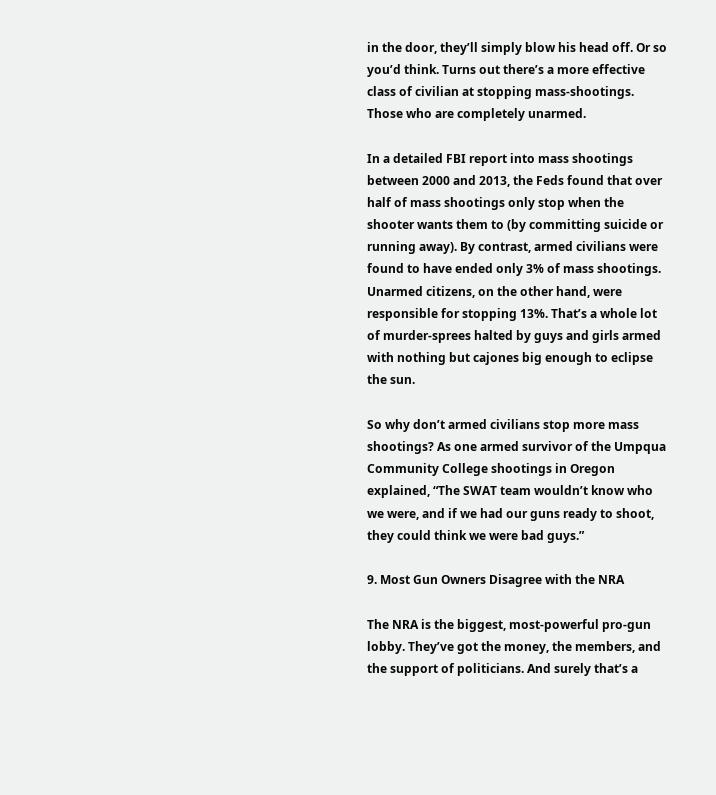in the door, they’ll simply blow his head off. Or so you’d think. Turns out there’s a more effective class of civilian at stopping mass-shootings. Those who are completely unarmed.

In a detailed FBI report into mass shootings between 2000 and 2013, the Feds found that over half of mass shootings only stop when the shooter wants them to (by committing suicide or running away). By contrast, armed civilians were found to have ended only 3% of mass shootings. Unarmed citizens, on the other hand, were responsible for stopping 13%. That’s a whole lot of murder-sprees halted by guys and girls armed with nothing but cajones big enough to eclipse the sun.

So why don’t armed civilians stop more mass shootings? As one armed survivor of the Umpqua Community College shootings in Oregon explained, “The SWAT team wouldn’t know who we were, and if we had our guns ready to shoot, they could think we were bad guys.”

9. Most Gun Owners Disagree with the NRA

The NRA is the biggest, most-powerful pro-gun lobby. They’ve got the money, the members, and the support of politicians. And surely that’s a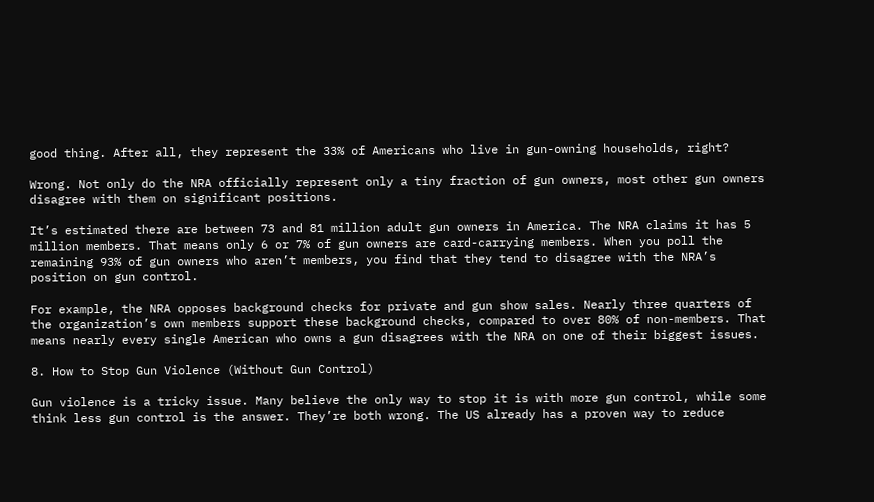good thing. After all, they represent the 33% of Americans who live in gun-owning households, right?

Wrong. Not only do the NRA officially represent only a tiny fraction of gun owners, most other gun owners disagree with them on significant positions.

It’s estimated there are between 73 and 81 million adult gun owners in America. The NRA claims it has 5 million members. That means only 6 or 7% of gun owners are card-carrying members. When you poll the remaining 93% of gun owners who aren’t members, you find that they tend to disagree with the NRA’s position on gun control.

For example, the NRA opposes background checks for private and gun show sales. Nearly three quarters of the organization’s own members support these background checks, compared to over 80% of non-members. That means nearly every single American who owns a gun disagrees with the NRA on one of their biggest issues.

8. How to Stop Gun Violence (Without Gun Control)

Gun violence is a tricky issue. Many believe the only way to stop it is with more gun control, while some think less gun control is the answer. They’re both wrong. The US already has a proven way to reduce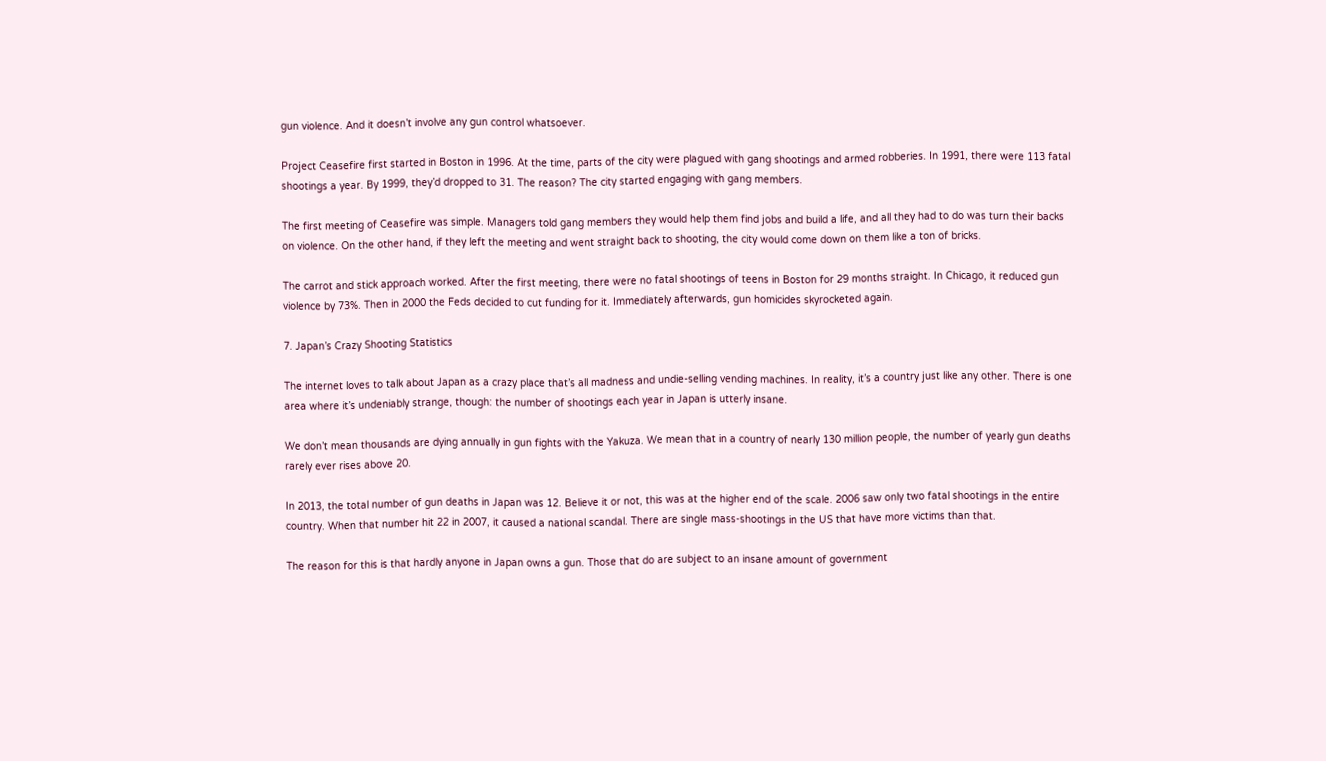gun violence. And it doesn’t involve any gun control whatsoever.

Project Ceasefire first started in Boston in 1996. At the time, parts of the city were plagued with gang shootings and armed robberies. In 1991, there were 113 fatal shootings a year. By 1999, they’d dropped to 31. The reason? The city started engaging with gang members.

The first meeting of Ceasefire was simple. Managers told gang members they would help them find jobs and build a life, and all they had to do was turn their backs on violence. On the other hand, if they left the meeting and went straight back to shooting, the city would come down on them like a ton of bricks.

The carrot and stick approach worked. After the first meeting, there were no fatal shootings of teens in Boston for 29 months straight. In Chicago, it reduced gun violence by 73%. Then in 2000 the Feds decided to cut funding for it. Immediately afterwards, gun homicides skyrocketed again.

7. Japan’s Crazy Shooting Statistics

The internet loves to talk about Japan as a crazy place that’s all madness and undie-selling vending machines. In reality, it’s a country just like any other. There is one area where it’s undeniably strange, though: the number of shootings each year in Japan is utterly insane.

We don’t mean thousands are dying annually in gun fights with the Yakuza. We mean that in a country of nearly 130 million people, the number of yearly gun deaths rarely ever rises above 20.

In 2013, the total number of gun deaths in Japan was 12. Believe it or not, this was at the higher end of the scale. 2006 saw only two fatal shootings in the entire country. When that number hit 22 in 2007, it caused a national scandal. There are single mass-shootings in the US that have more victims than that.

The reason for this is that hardly anyone in Japan owns a gun. Those that do are subject to an insane amount of government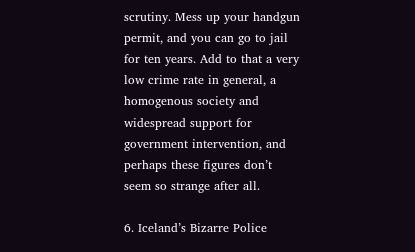scrutiny. Mess up your handgun permit, and you can go to jail for ten years. Add to that a very low crime rate in general, a homogenous society and widespread support for government intervention, and perhaps these figures don’t seem so strange after all.

6. Iceland’s Bizarre Police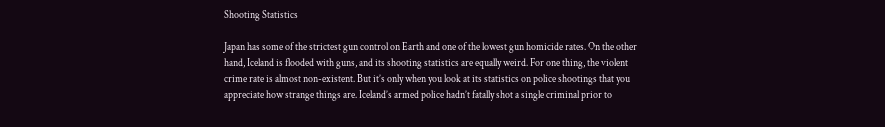Shooting Statistics

Japan has some of the strictest gun control on Earth and one of the lowest gun homicide rates. On the other hand, Iceland is flooded with guns, and its shooting statistics are equally weird. For one thing, the violent crime rate is almost non-existent. But it’s only when you look at its statistics on police shootings that you appreciate how strange things are. Iceland’s armed police hadn’t fatally shot a single criminal prior to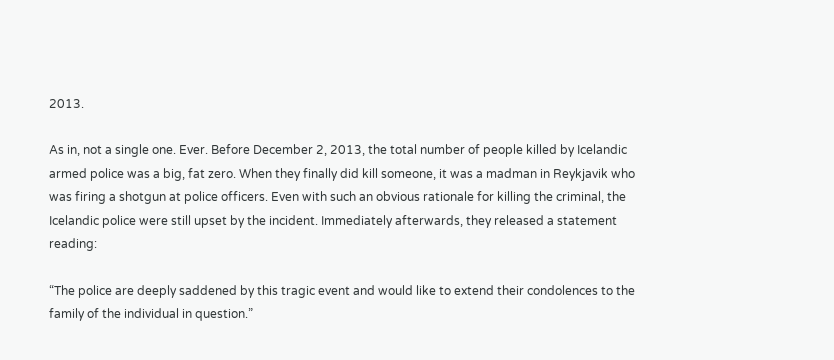2013.

As in, not a single one. Ever. Before December 2, 2013, the total number of people killed by Icelandic armed police was a big, fat zero. When they finally did kill someone, it was a madman in Reykjavik who was firing a shotgun at police officers. Even with such an obvious rationale for killing the criminal, the Icelandic police were still upset by the incident. Immediately afterwards, they released a statement reading:

“The police are deeply saddened by this tragic event and would like to extend their condolences to the family of the individual in question.”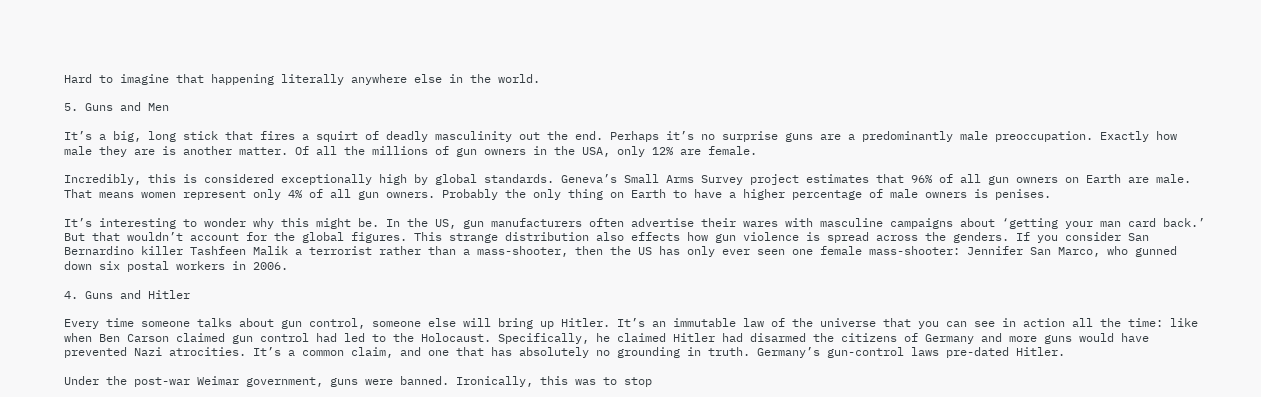Hard to imagine that happening literally anywhere else in the world.

5. Guns and Men

It’s a big, long stick that fires a squirt of deadly masculinity out the end. Perhaps it’s no surprise guns are a predominantly male preoccupation. Exactly how male they are is another matter. Of all the millions of gun owners in the USA, only 12% are female.

Incredibly, this is considered exceptionally high by global standards. Geneva’s Small Arms Survey project estimates that 96% of all gun owners on Earth are male. That means women represent only 4% of all gun owners. Probably the only thing on Earth to have a higher percentage of male owners is penises.

It’s interesting to wonder why this might be. In the US, gun manufacturers often advertise their wares with masculine campaigns about ‘getting your man card back.’ But that wouldn’t account for the global figures. This strange distribution also effects how gun violence is spread across the genders. If you consider San Bernardino killer Tashfeen Malik a terrorist rather than a mass-shooter, then the US has only ever seen one female mass-shooter: Jennifer San Marco, who gunned down six postal workers in 2006.

4. Guns and Hitler

Every time someone talks about gun control, someone else will bring up Hitler. It’s an immutable law of the universe that you can see in action all the time: like when Ben Carson claimed gun control had led to the Holocaust. Specifically, he claimed Hitler had disarmed the citizens of Germany and more guns would have prevented Nazi atrocities. It’s a common claim, and one that has absolutely no grounding in truth. Germany’s gun-control laws pre-dated Hitler.

Under the post-war Weimar government, guns were banned. Ironically, this was to stop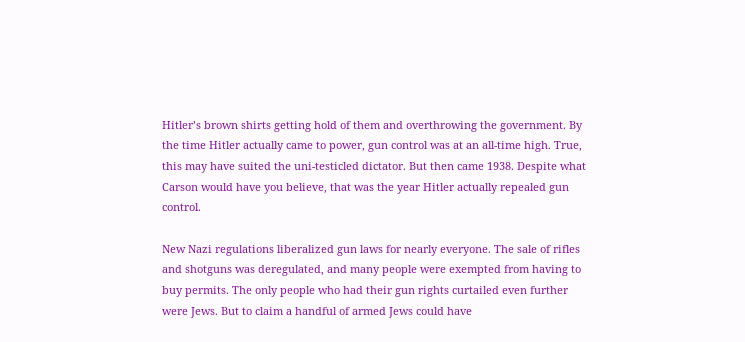Hitler’s brown shirts getting hold of them and overthrowing the government. By the time Hitler actually came to power, gun control was at an all-time high. True, this may have suited the uni-testicled dictator. But then came 1938. Despite what Carson would have you believe, that was the year Hitler actually repealed gun control.

New Nazi regulations liberalized gun laws for nearly everyone. The sale of rifles and shotguns was deregulated, and many people were exempted from having to buy permits. The only people who had their gun rights curtailed even further were Jews. But to claim a handful of armed Jews could have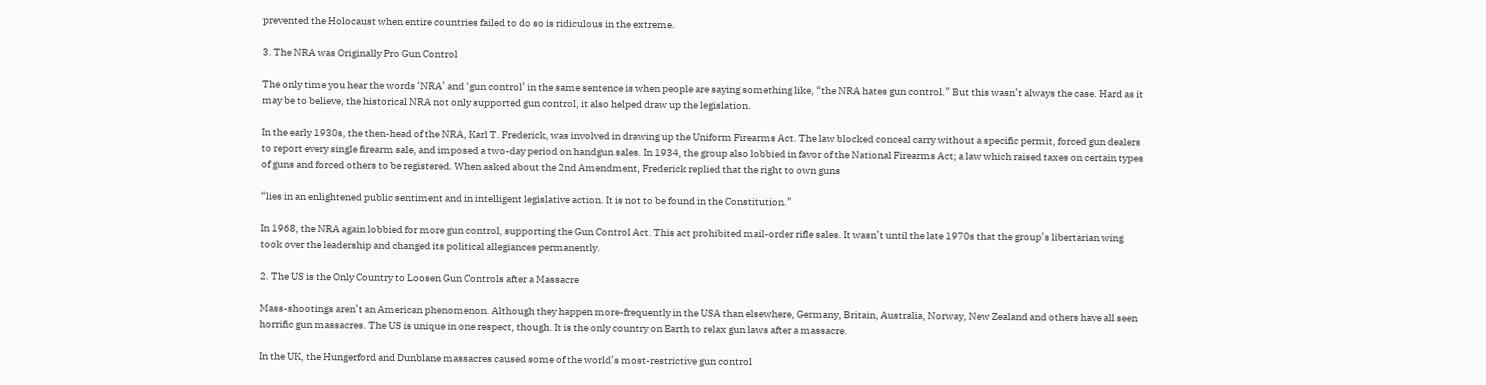prevented the Holocaust when entire countries failed to do so is ridiculous in the extreme.

3. The NRA was Originally Pro Gun Control

The only time you hear the words ‘NRA’ and ‘gun control’ in the same sentence is when people are saying something like, “the NRA hates gun control.” But this wasn’t always the case. Hard as it may be to believe, the historical NRA not only supported gun control, it also helped draw up the legislation.

In the early 1930s, the then-head of the NRA, Karl T. Frederick, was involved in drawing up the Uniform Firearms Act. The law blocked conceal carry without a specific permit, forced gun dealers to report every single firearm sale, and imposed a two-day period on handgun sales. In 1934, the group also lobbied in favor of the National Firearms Act; a law which raised taxes on certain types of guns and forced others to be registered. When asked about the 2nd Amendment, Frederick replied that the right to own guns

“lies in an enlightened public sentiment and in intelligent legislative action. It is not to be found in the Constitution.”

In 1968, the NRA again lobbied for more gun control, supporting the Gun Control Act. This act prohibited mail-order rifle sales. It wasn’t until the late 1970s that the group’s libertarian wing took over the leadership and changed its political allegiances permanently.

2. The US is the Only Country to Loosen Gun Controls after a Massacre

Mass-shootings aren’t an American phenomenon. Although they happen more-frequently in the USA than elsewhere, Germany, Britain, Australia, Norway, New Zealand and others have all seen horrific gun massacres. The US is unique in one respect, though. It is the only country on Earth to relax gun laws after a massacre.

In the UK, the Hungerford and Dunblane massacres caused some of the world’s most-restrictive gun control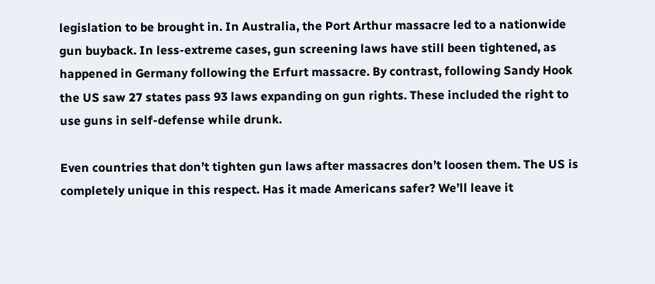legislation to be brought in. In Australia, the Port Arthur massacre led to a nationwide gun buyback. In less-extreme cases, gun screening laws have still been tightened, as happened in Germany following the Erfurt massacre. By contrast, following Sandy Hook the US saw 27 states pass 93 laws expanding on gun rights. These included the right to use guns in self-defense while drunk.

Even countries that don’t tighten gun laws after massacres don’t loosen them. The US is completely unique in this respect. Has it made Americans safer? We’ll leave it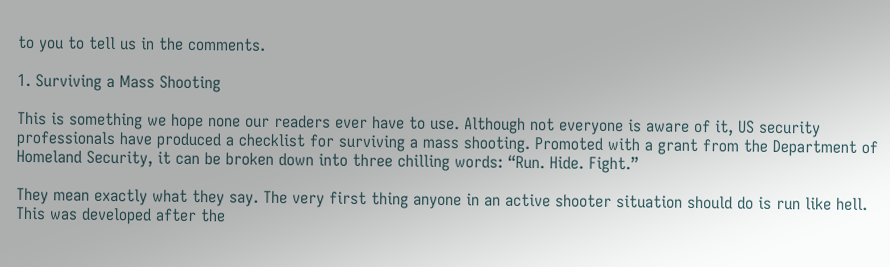to you to tell us in the comments.

1. Surviving a Mass Shooting

This is something we hope none our readers ever have to use. Although not everyone is aware of it, US security professionals have produced a checklist for surviving a mass shooting. Promoted with a grant from the Department of Homeland Security, it can be broken down into three chilling words: “Run. Hide. Fight.”

They mean exactly what they say. The very first thing anyone in an active shooter situation should do is run like hell. This was developed after the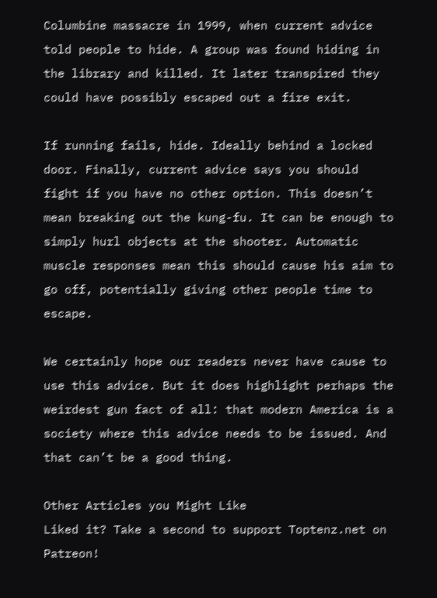Columbine massacre in 1999, when current advice told people to hide. A group was found hiding in the library and killed. It later transpired they could have possibly escaped out a fire exit.

If running fails, hide. Ideally behind a locked door. Finally, current advice says you should fight if you have no other option. This doesn’t mean breaking out the kung-fu. It can be enough to simply hurl objects at the shooter. Automatic muscle responses mean this should cause his aim to go off, potentially giving other people time to escape.

We certainly hope our readers never have cause to use this advice. But it does highlight perhaps the weirdest gun fact of all: that modern America is a society where this advice needs to be issued. And that can’t be a good thing.

Other Articles you Might Like
Liked it? Take a second to support Toptenz.net on Patreon!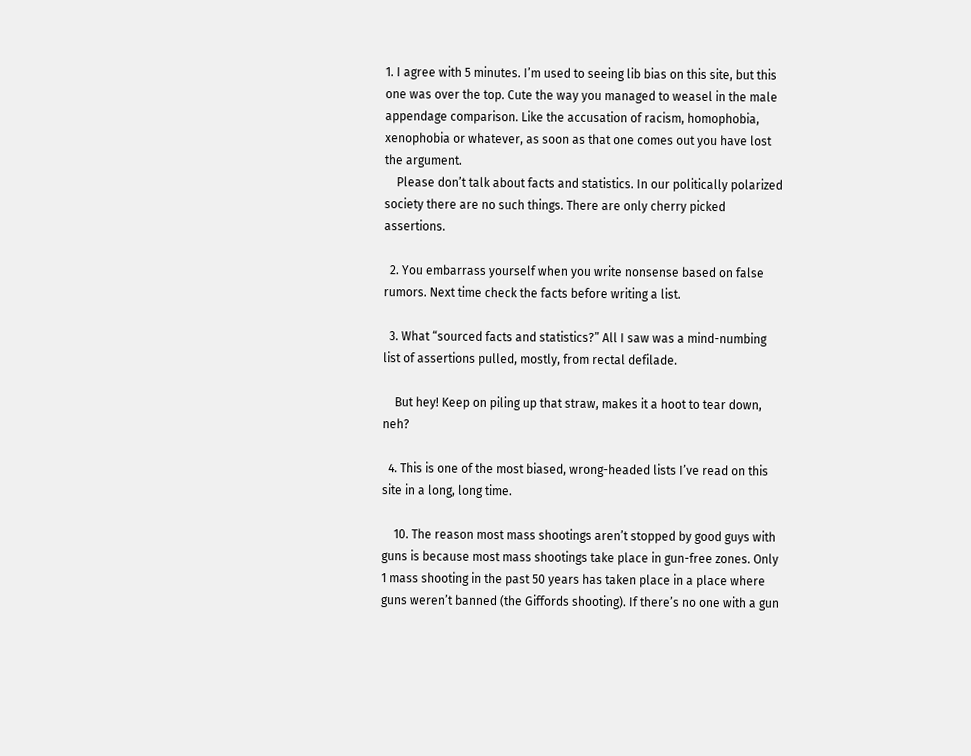1. I agree with 5 minutes. I’m used to seeing lib bias on this site, but this one was over the top. Cute the way you managed to weasel in the male appendage comparison. Like the accusation of racism, homophobia, xenophobia or whatever, as soon as that one comes out you have lost the argument.
    Please don’t talk about facts and statistics. In our politically polarized society there are no such things. There are only cherry picked assertions.

  2. You embarrass yourself when you write nonsense based on false rumors. Next time check the facts before writing a list.

  3. What “sourced facts and statistics?” All I saw was a mind-numbing list of assertions pulled, mostly, from rectal defilade.

    But hey! Keep on piling up that straw, makes it a hoot to tear down, neh?

  4. This is one of the most biased, wrong-headed lists I’ve read on this site in a long, long time.

    10. The reason most mass shootings aren’t stopped by good guys with guns is because most mass shootings take place in gun-free zones. Only 1 mass shooting in the past 50 years has taken place in a place where guns weren’t banned (the Giffords shooting). If there’s no one with a gun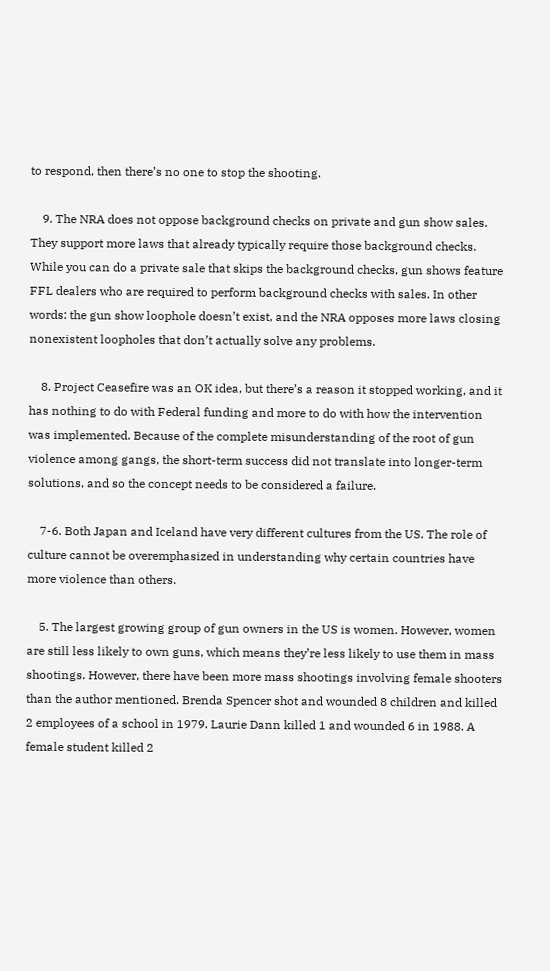to respond, then there’s no one to stop the shooting.

    9. The NRA does not oppose background checks on private and gun show sales. They support more laws that already typically require those background checks. While you can do a private sale that skips the background checks, gun shows feature FFL dealers who are required to perform background checks with sales. In other words: the gun show loophole doesn’t exist, and the NRA opposes more laws closing nonexistent loopholes that don’t actually solve any problems.

    8. Project Ceasefire was an OK idea, but there’s a reason it stopped working, and it has nothing to do with Federal funding and more to do with how the intervention was implemented. Because of the complete misunderstanding of the root of gun violence among gangs, the short-term success did not translate into longer-term solutions, and so the concept needs to be considered a failure.

    7-6. Both Japan and Iceland have very different cultures from the US. The role of culture cannot be overemphasized in understanding why certain countries have more violence than others.

    5. The largest growing group of gun owners in the US is women. However, women are still less likely to own guns, which means they’re less likely to use them in mass shootings. However, there have been more mass shootings involving female shooters than the author mentioned. Brenda Spencer shot and wounded 8 children and killed 2 employees of a school in 1979. Laurie Dann killed 1 and wounded 6 in 1988. A female student killed 2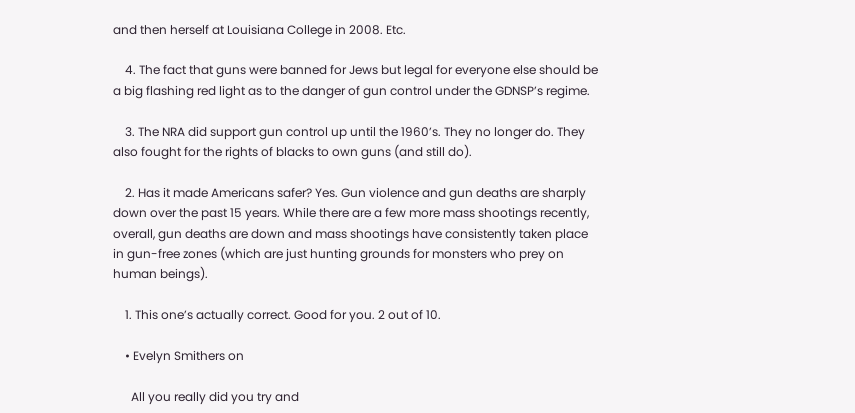and then herself at Louisiana College in 2008. Etc.

    4. The fact that guns were banned for Jews but legal for everyone else should be a big flashing red light as to the danger of gun control under the GDNSP’s regime.

    3. The NRA did support gun control up until the 1960’s. They no longer do. They also fought for the rights of blacks to own guns (and still do).

    2. Has it made Americans safer? Yes. Gun violence and gun deaths are sharply down over the past 15 years. While there are a few more mass shootings recently, overall, gun deaths are down and mass shootings have consistently taken place in gun-free zones (which are just hunting grounds for monsters who prey on human beings).

    1. This one’s actually correct. Good for you. 2 out of 10.

    • Evelyn Smithers on

      All you really did you try and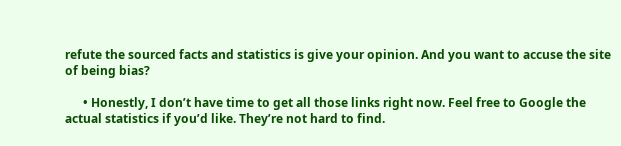refute the sourced facts and statistics is give your opinion. And you want to accuse the site of being bias?

      • Honestly, I don’t have time to get all those links right now. Feel free to Google the actual statistics if you’d like. They’re not hard to find.